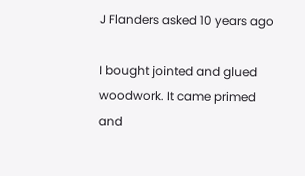J Flanders asked 10 years ago

I bought jointed and glued woodwork. It came primed and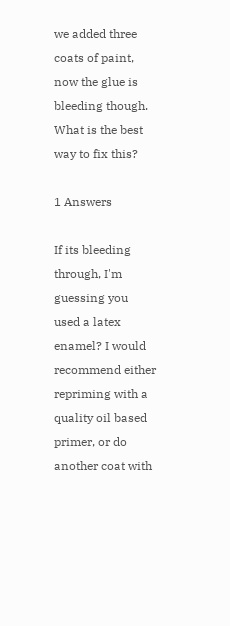we added three coats of paint, now the glue is bleeding though. What is the best way to fix this?

1 Answers

If its bleeding through, I'm guessing you used a latex enamel? I would recommend either repriming with a quality oil based primer, or do another coat with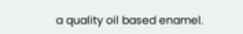a quality oil based enamel.